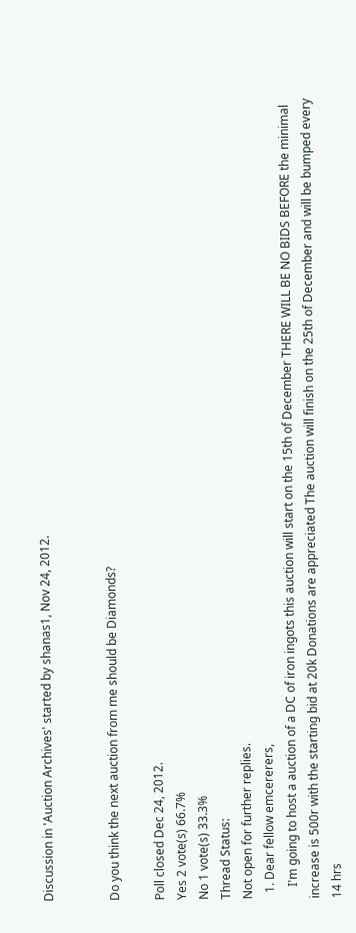Discussion in 'Auction Archives' started by shanas1, Nov 24, 2012.


Do you think the next auction from me should be Diamonds?

Poll closed Dec 24, 2012.
Yes 2 vote(s) 66.7%
No 1 vote(s) 33.3%
Thread Status:
Not open for further replies.
  1. Dear fellow emcererers,
    I'm going to host a auction of a DC of iron ingots this auction will start on the 15th of December THERE WILL BE NO BIDS BEFORE the minimal increase is 500r with the starting bid at 20k Donations are appreciated The auction will finish on the 25th of December and will be bumped every 14 hrs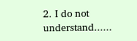2. I do not understand......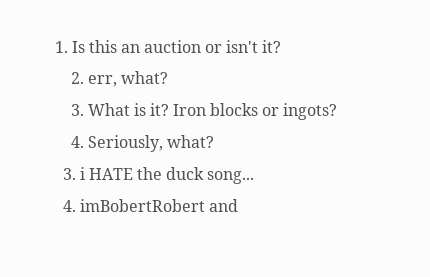1. Is this an auction or isn't it?
    2. err, what?
    3. What is it? Iron blocks or ingots?
    4. Seriously, what?
  3. i HATE the duck song...
  4. imBobertRobert and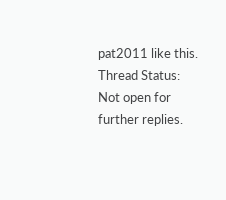pat2011 like this.
Thread Status:
Not open for further replies.